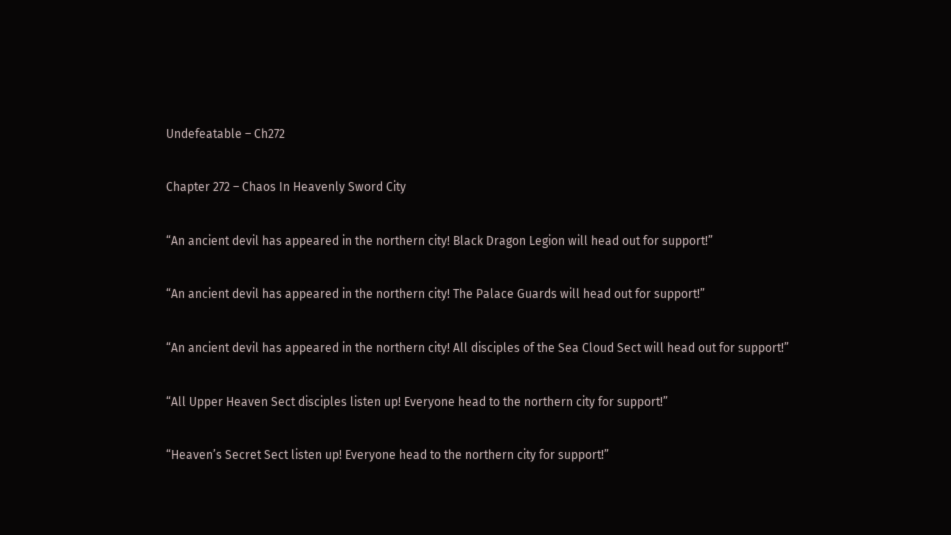Undefeatable – Ch272

Chapter 272 – Chaos In Heavenly Sword City

“An ancient devil has appeared in the northern city! Black Dragon Legion will head out for support!”

“An ancient devil has appeared in the northern city! The Palace Guards will head out for support!”

“An ancient devil has appeared in the northern city! All disciples of the Sea Cloud Sect will head out for support!”

“All Upper Heaven Sect disciples listen up! Everyone head to the northern city for support!”

“Heaven’s Secret Sect listen up! Everyone head to the northern city for support!”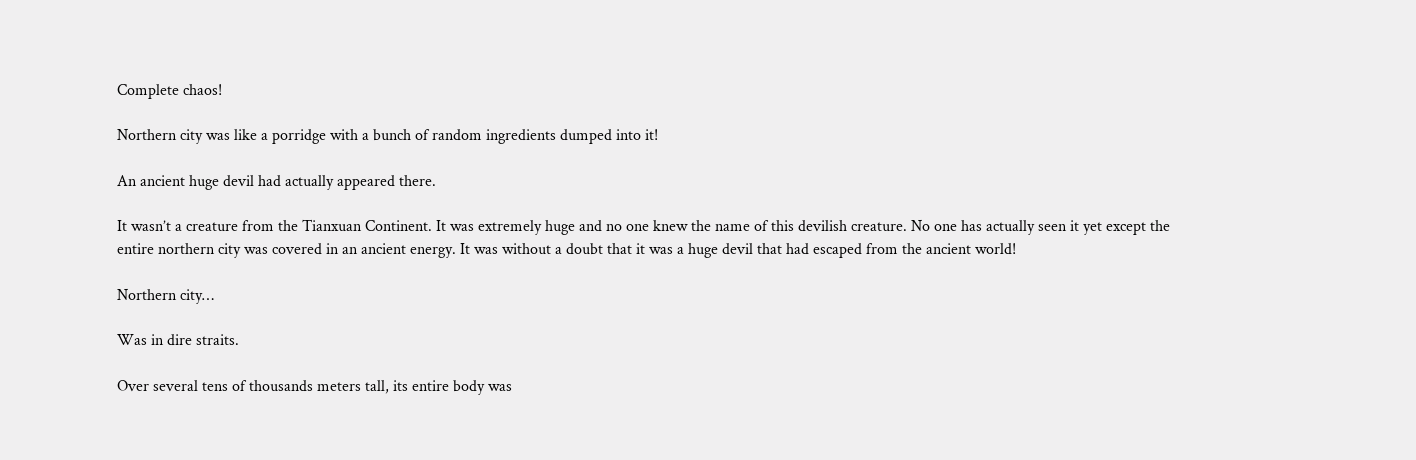Complete chaos!

Northern city was like a porridge with a bunch of random ingredients dumped into it!

An ancient huge devil had actually appeared there.

It wasn’t a creature from the Tianxuan Continent. It was extremely huge and no one knew the name of this devilish creature. No one has actually seen it yet except the entire northern city was covered in an ancient energy. It was without a doubt that it was a huge devil that had escaped from the ancient world!

Northern city…

Was in dire straits.

Over several tens of thousands meters tall, its entire body was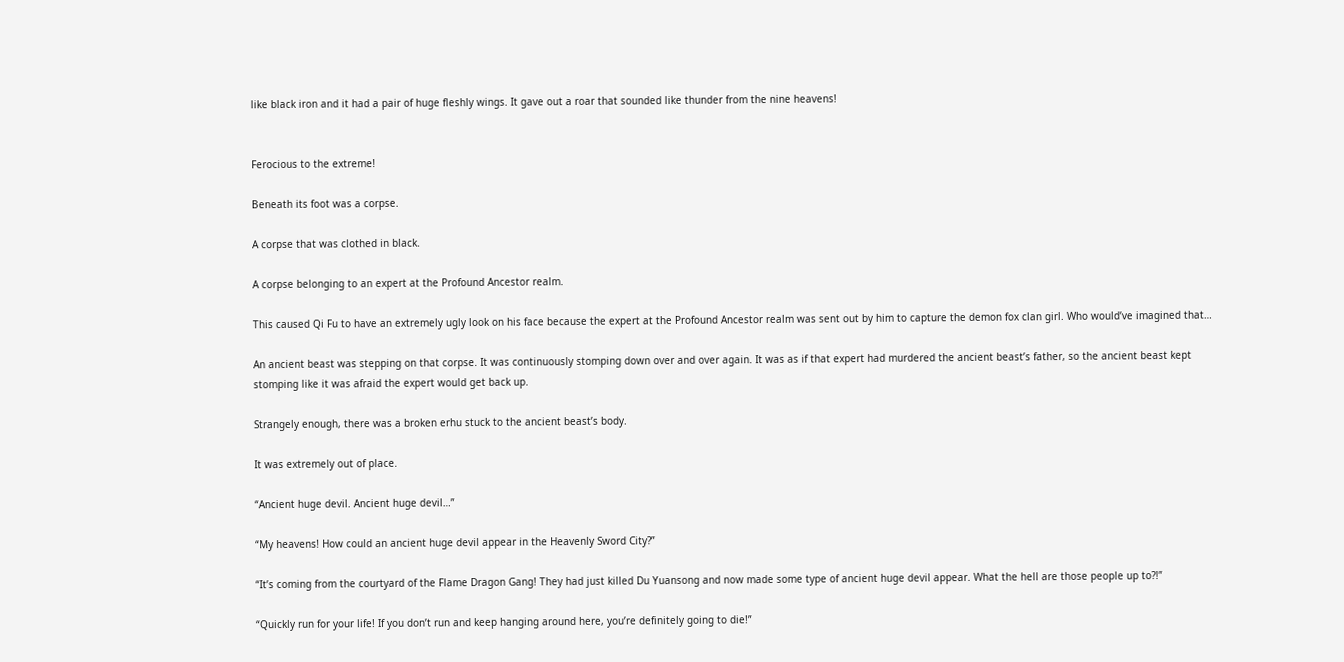like black iron and it had a pair of huge fleshly wings. It gave out a roar that sounded like thunder from the nine heavens!


Ferocious to the extreme!

Beneath its foot was a corpse.

A corpse that was clothed in black.

A corpse belonging to an expert at the Profound Ancestor realm.

This caused Qi Fu to have an extremely ugly look on his face because the expert at the Profound Ancestor realm was sent out by him to capture the demon fox clan girl. Who would’ve imagined that…

An ancient beast was stepping on that corpse. It was continuously stomping down over and over again. It was as if that expert had murdered the ancient beast’s father, so the ancient beast kept stomping like it was afraid the expert would get back up.

Strangely enough, there was a broken erhu stuck to the ancient beast’s body.

It was extremely out of place.

“Ancient huge devil. Ancient huge devil…”

“My heavens! How could an ancient huge devil appear in the Heavenly Sword City?”

“It’s coming from the courtyard of the Flame Dragon Gang! They had just killed Du Yuansong and now made some type of ancient huge devil appear. What the hell are those people up to?!”

“Quickly run for your life! If you don’t run and keep hanging around here, you’re definitely going to die!”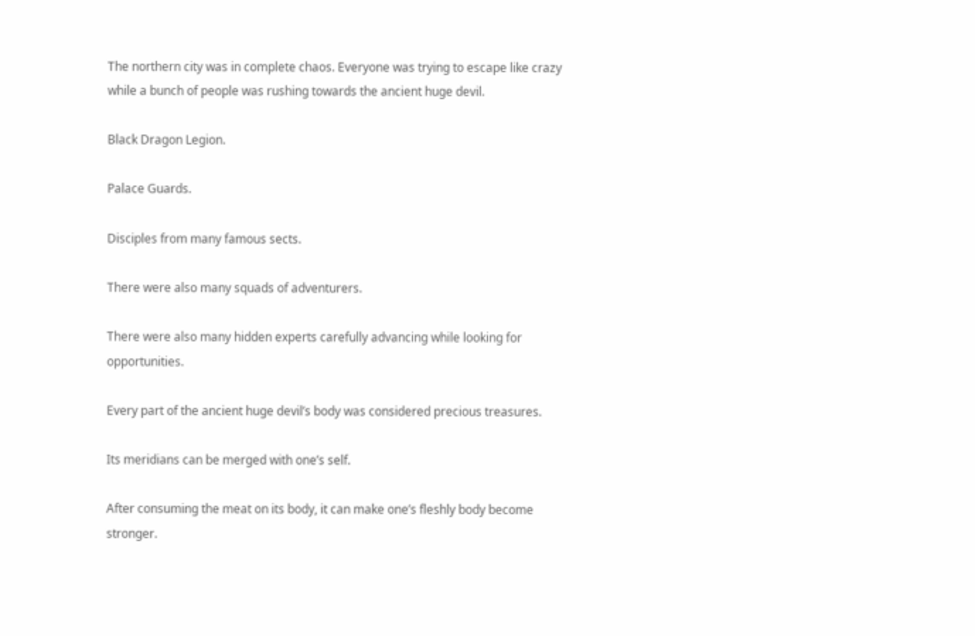The northern city was in complete chaos. Everyone was trying to escape like crazy while a bunch of people was rushing towards the ancient huge devil.

Black Dragon Legion.

Palace Guards.

Disciples from many famous sects.

There were also many squads of adventurers.

There were also many hidden experts carefully advancing while looking for opportunities.

Every part of the ancient huge devil’s body was considered precious treasures.

Its meridians can be merged with one’s self.

After consuming the meat on its body, it can make one’s fleshly body become stronger.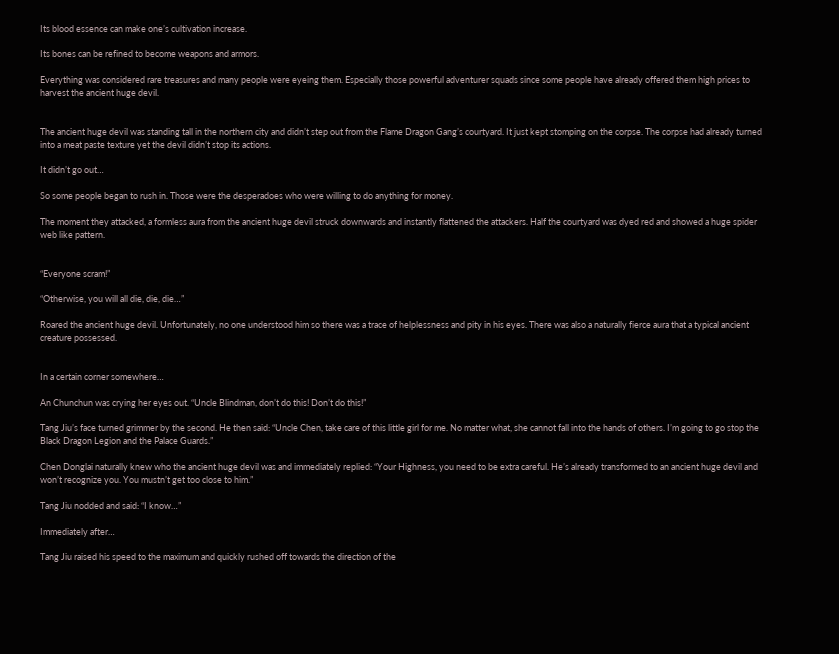Its blood essence can make one’s cultivation increase.

Its bones can be refined to become weapons and armors.

Everything was considered rare treasures and many people were eyeing them. Especially those powerful adventurer squads since some people have already offered them high prices to harvest the ancient huge devil.


The ancient huge devil was standing tall in the northern city and didn’t step out from the Flame Dragon Gang’s courtyard. It just kept stomping on the corpse. The corpse had already turned into a meat paste texture yet the devil didn’t stop its actions.

It didn’t go out…

So some people began to rush in. Those were the desperadoes who were willing to do anything for money.

The moment they attacked, a formless aura from the ancient huge devil struck downwards and instantly flattened the attackers. Half the courtyard was dyed red and showed a huge spider web like pattern.


“Everyone scram!”

“Otherwise, you will all die, die, die…”

Roared the ancient huge devil. Unfortunately, no one understood him so there was a trace of helplessness and pity in his eyes. There was also a naturally fierce aura that a typical ancient creature possessed.


In a certain corner somewhere…

An Chunchun was crying her eyes out. “Uncle Blindman, don’t do this! Don’t do this!”

Tang Jiu’s face turned grimmer by the second. He then said: “Uncle Chen, take care of this little girl for me. No matter what, she cannot fall into the hands of others. I’m going to go stop the Black Dragon Legion and the Palace Guards.”

Chen Donglai naturally knew who the ancient huge devil was and immediately replied: “Your Highness, you need to be extra careful. He’s already transformed to an ancient huge devil and won’t recognize you. You mustn’t get too close to him.”

Tang Jiu nodded and said: “I know…”

Immediately after…

Tang Jiu raised his speed to the maximum and quickly rushed off towards the direction of the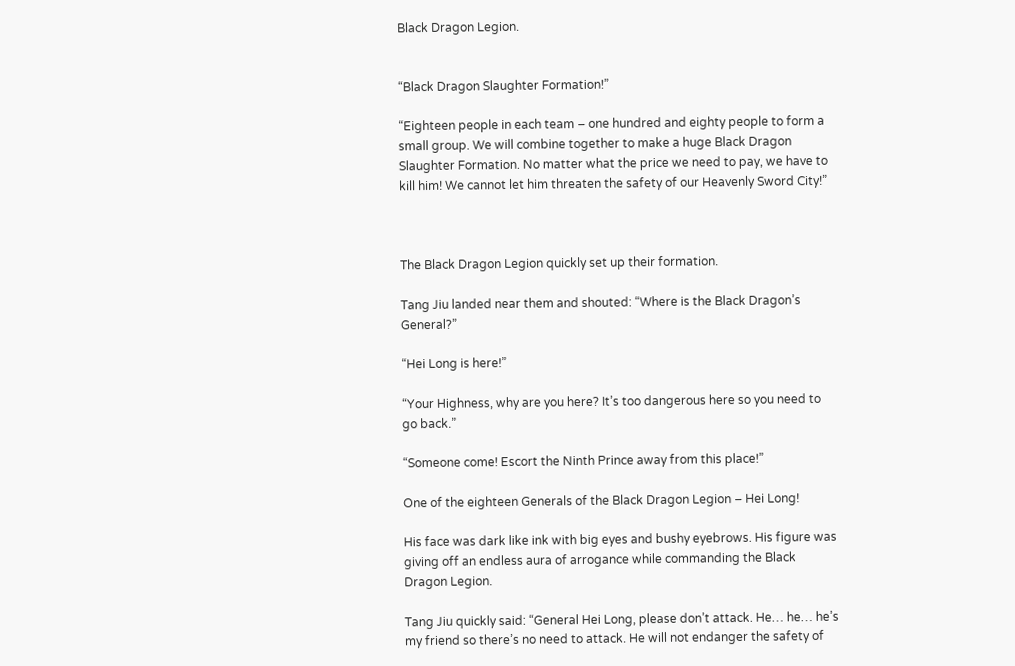Black Dragon Legion.


“Black Dragon Slaughter Formation!”

“Eighteen people in each team – one hundred and eighty people to form a small group. We will combine together to make a huge Black Dragon Slaughter Formation. No matter what the price we need to pay, we have to kill him! We cannot let him threaten the safety of our Heavenly Sword City!”



The Black Dragon Legion quickly set up their formation.

Tang Jiu landed near them and shouted: “Where is the Black Dragon’s General?”

“Hei Long is here!”

“Your Highness, why are you here? It’s too dangerous here so you need to go back.”

“Someone come! Escort the Ninth Prince away from this place!”

One of the eighteen Generals of the Black Dragon Legion – Hei Long!

His face was dark like ink with big eyes and bushy eyebrows. His figure was giving off an endless aura of arrogance while commanding the Black Dragon Legion.

Tang Jiu quickly said: “General Hei Long, please don’t attack. He… he… he’s my friend so there’s no need to attack. He will not endanger the safety of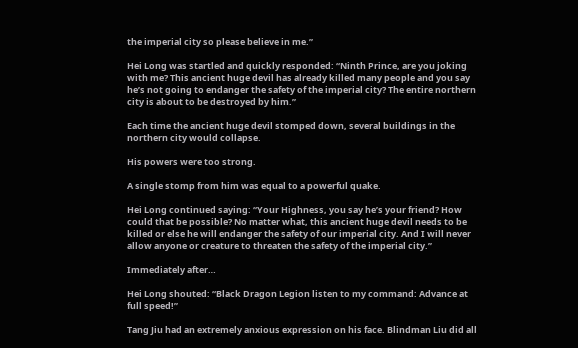the imperial city so please believe in me.”

Hei Long was startled and quickly responded: “Ninth Prince, are you joking with me? This ancient huge devil has already killed many people and you say he’s not going to endanger the safety of the imperial city? The entire northern city is about to be destroyed by him.”

Each time the ancient huge devil stomped down, several buildings in the northern city would collapse.

His powers were too strong.

A single stomp from him was equal to a powerful quake.

Hei Long continued saying: “Your Highness, you say he’s your friend? How could that be possible? No matter what, this ancient huge devil needs to be killed or else he will endanger the safety of our imperial city. And I will never allow anyone or creature to threaten the safety of the imperial city.”

Immediately after…

Hei Long shouted: “Black Dragon Legion listen to my command: Advance at full speed!”

Tang Jiu had an extremely anxious expression on his face. Blindman Liu did all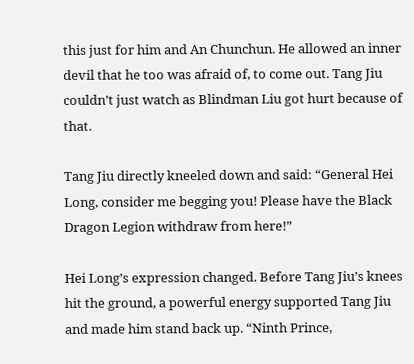this just for him and An Chunchun. He allowed an inner devil that he too was afraid of, to come out. Tang Jiu couldn’t just watch as Blindman Liu got hurt because of that.

Tang Jiu directly kneeled down and said: “General Hei Long, consider me begging you! Please have the Black Dragon Legion withdraw from here!”

Hei Long’s expression changed. Before Tang Jiu’s knees hit the ground, a powerful energy supported Tang Jiu and made him stand back up. “Ninth Prince,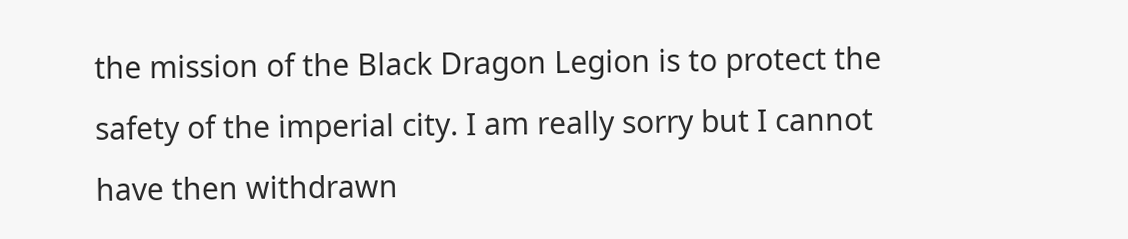the mission of the Black Dragon Legion is to protect the safety of the imperial city. I am really sorry but I cannot have then withdrawn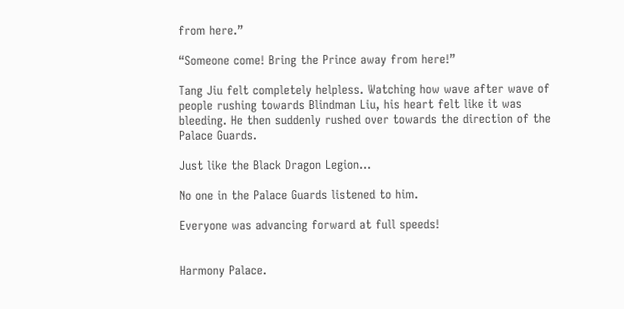from here.”

“Someone come! Bring the Prince away from here!”

Tang Jiu felt completely helpless. Watching how wave after wave of people rushing towards Blindman Liu, his heart felt like it was bleeding. He then suddenly rushed over towards the direction of the Palace Guards.

Just like the Black Dragon Legion…

No one in the Palace Guards listened to him.

Everyone was advancing forward at full speeds!


Harmony Palace.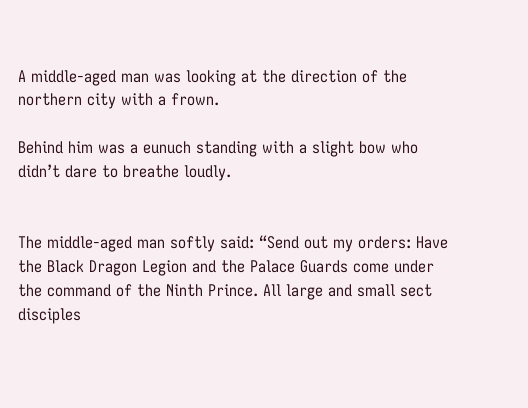A middle-aged man was looking at the direction of the northern city with a frown.

Behind him was a eunuch standing with a slight bow who didn’t dare to breathe loudly.


The middle-aged man softly said: “Send out my orders: Have the Black Dragon Legion and the Palace Guards come under the command of the Ninth Prince. All large and small sect disciples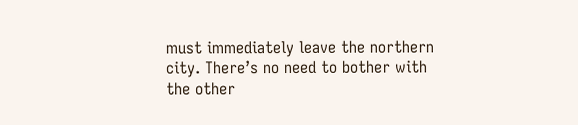must immediately leave the northern city. There’s no need to bother with the other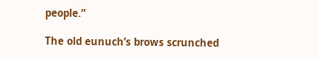people.”

The old eunuch’s brows scrunched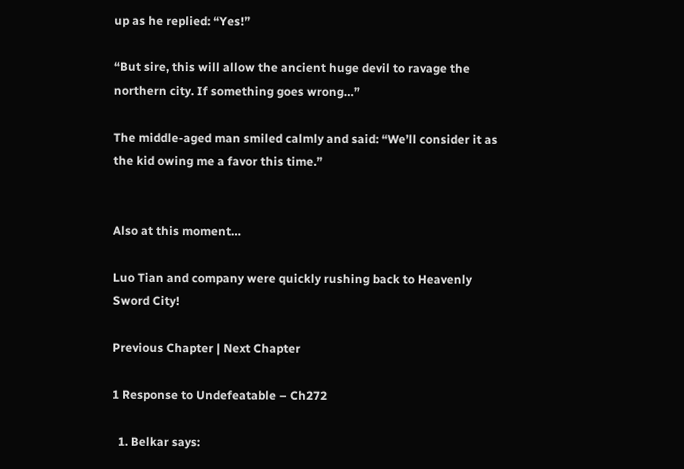up as he replied: “Yes!”

“But sire, this will allow the ancient huge devil to ravage the northern city. If something goes wrong…”

The middle-aged man smiled calmly and said: “We’ll consider it as the kid owing me a favor this time.”


Also at this moment…

Luo Tian and company were quickly rushing back to Heavenly Sword City!

Previous Chapter | Next Chapter

1 Response to Undefeatable – Ch272

  1. Belkar says: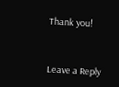Thank you!


Leave a Reply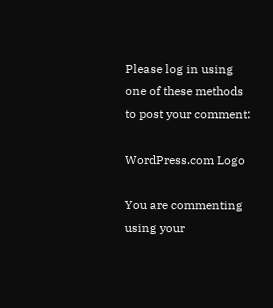Please log in using one of these methods to post your comment:

WordPress.com Logo

You are commenting using your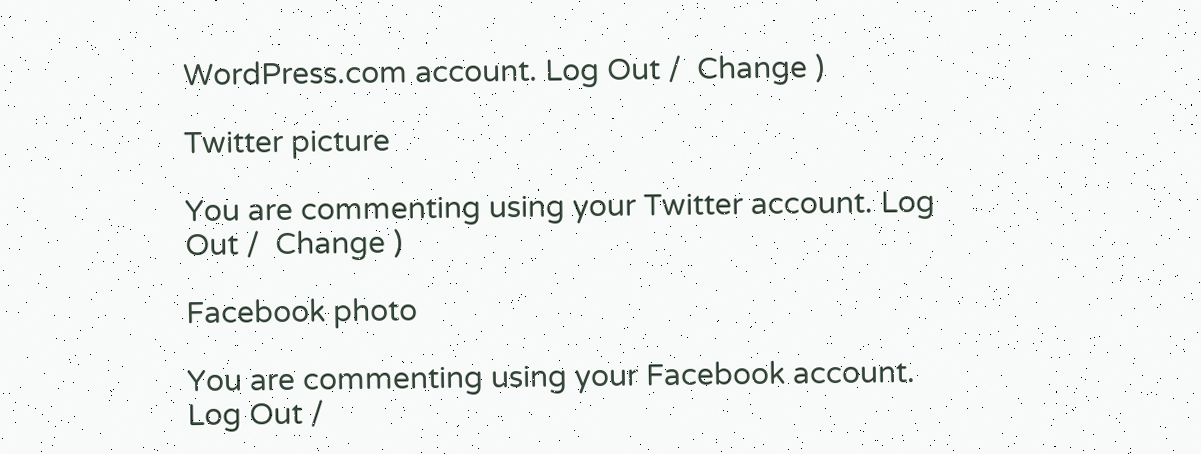WordPress.com account. Log Out /  Change )

Twitter picture

You are commenting using your Twitter account. Log Out /  Change )

Facebook photo

You are commenting using your Facebook account. Log Out /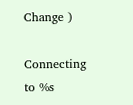Change )

Connecting to %s